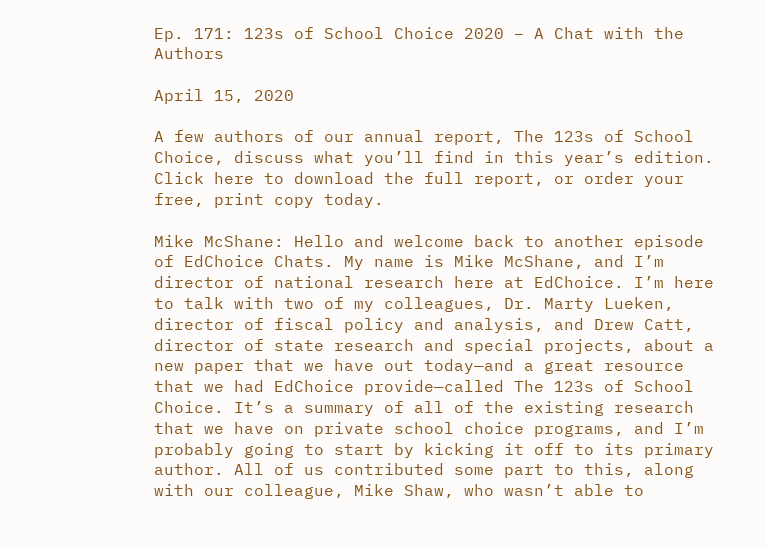Ep. 171: 123s of School Choice 2020 – A Chat with the Authors

April 15, 2020

A few authors of our annual report, The 123s of School Choice, discuss what you’ll find in this year’s edition. Click here to download the full report, or order your free, print copy today.

Mike McShane: Hello and welcome back to another episode of EdChoice Chats. My name is Mike McShane, and I’m director of national research here at EdChoice. I’m here to talk with two of my colleagues, Dr. Marty Lueken, director of fiscal policy and analysis, and Drew Catt, director of state research and special projects, about a new paper that we have out today—and a great resource that we had EdChoice provide—called The 123s of School Choice. It’s a summary of all of the existing research that we have on private school choice programs, and I’m probably going to start by kicking it off to its primary author. All of us contributed some part to this, along with our colleague, Mike Shaw, who wasn’t able to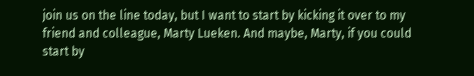join us on the line today, but I want to start by kicking it over to my friend and colleague, Marty Lueken. And maybe, Marty, if you could start by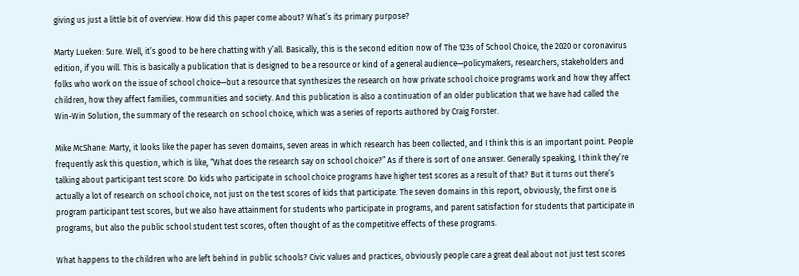giving us just a little bit of overview. How did this paper come about? What’s its primary purpose?

Marty Lueken: Sure. Well, it’s good to be here chatting with y’all. Basically, this is the second edition now of The 123s of School Choice, the 2020 or coronavirus edition, if you will. This is basically a publication that is designed to be a resource or kind of a general audience—policymakers, researchers, stakeholders and folks who work on the issue of school choice—but a resource that synthesizes the research on how private school choice programs work and how they affect children, how they affect families, communities and society. And this publication is also a continuation of an older publication that we have had called the Win-Win Solution, the summary of the research on school choice, which was a series of reports authored by Craig Forster.

Mike McShane: Marty, it looks like the paper has seven domains, seven areas in which research has been collected, and I think this is an important point. People frequently ask this question, which is like, “What does the research say on school choice?” As if there is sort of one answer. Generally speaking, I think they’re talking about participant test score. Do kids who participate in school choice programs have higher test scores as a result of that? But it turns out there’s actually a lot of research on school choice, not just on the test scores of kids that participate. The seven domains in this report, obviously, the first one is program participant test scores, but we also have attainment for students who participate in programs, and parent satisfaction for students that participate in programs, but also the public school student test scores, often thought of as the competitive effects of these programs.

What happens to the children who are left behind in public schools? Civic values and practices, obviously people care a great deal about not just test scores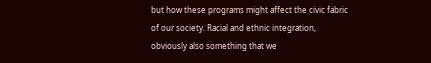but how these programs might affect the civic fabric of our society. Racial and ethnic integration, obviously also something that we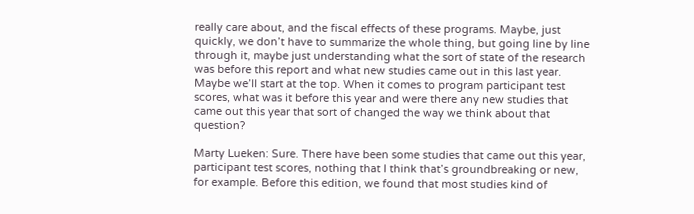really care about, and the fiscal effects of these programs. Maybe, just quickly, we don’t have to summarize the whole thing, but going line by line through it, maybe just understanding what the sort of state of the research was before this report and what new studies came out in this last year. Maybe we’ll start at the top. When it comes to program participant test scores, what was it before this year and were there any new studies that came out this year that sort of changed the way we think about that question?

Marty Lueken: Sure. There have been some studies that came out this year, participant test scores, nothing that I think that’s groundbreaking or new, for example. Before this edition, we found that most studies kind of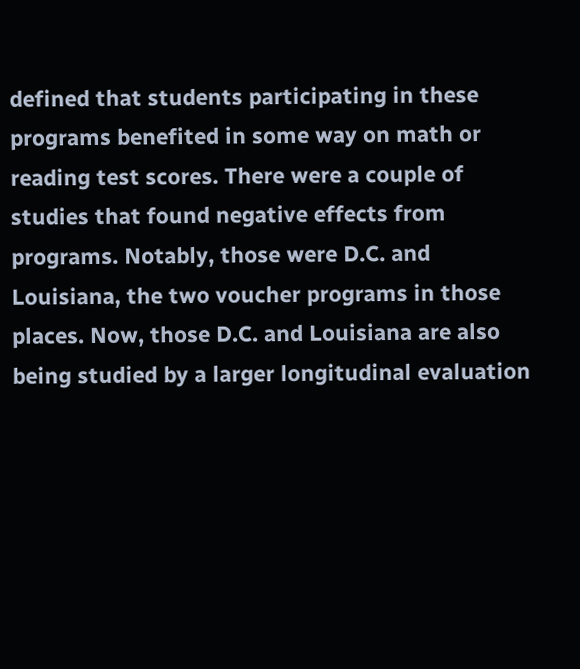defined that students participating in these programs benefited in some way on math or reading test scores. There were a couple of studies that found negative effects from programs. Notably, those were D.C. and Louisiana, the two voucher programs in those places. Now, those D.C. and Louisiana are also being studied by a larger longitudinal evaluation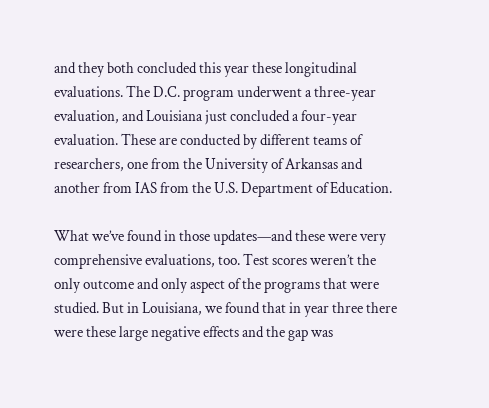and they both concluded this year these longitudinal evaluations. The D.C. program underwent a three-year evaluation, and Louisiana just concluded a four-year evaluation. These are conducted by different teams of researchers, one from the University of Arkansas and another from IAS from the U.S. Department of Education.

What we’ve found in those updates—and these were very comprehensive evaluations, too. Test scores weren’t the only outcome and only aspect of the programs that were studied. But in Louisiana, we found that in year three there were these large negative effects and the gap was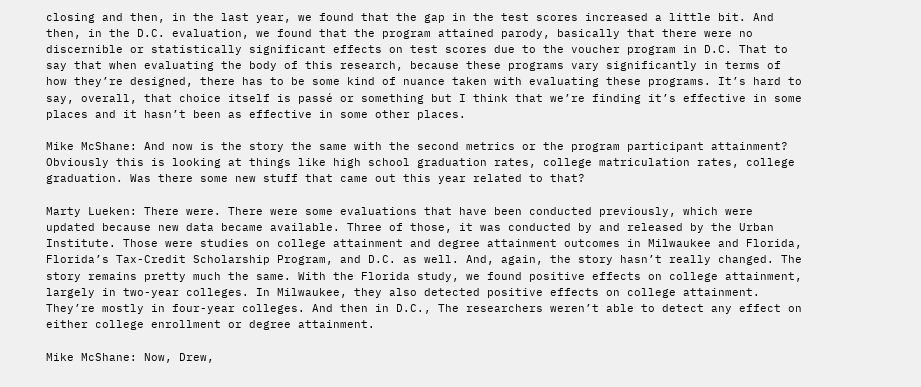closing and then, in the last year, we found that the gap in the test scores increased a little bit. And then, in the D.C. evaluation, we found that the program attained parody, basically that there were no discernible or statistically significant effects on test scores due to the voucher program in D.C. That to say that when evaluating the body of this research, because these programs vary significantly in terms of how they’re designed, there has to be some kind of nuance taken with evaluating these programs. It’s hard to say, overall, that choice itself is passé or something but I think that we’re finding it’s effective in some places and it hasn’t been as effective in some other places.

Mike McShane: And now is the story the same with the second metrics or the program participant attainment? Obviously this is looking at things like high school graduation rates, college matriculation rates, college graduation. Was there some new stuff that came out this year related to that?

Marty Lueken: There were. There were some evaluations that have been conducted previously, which were updated because new data became available. Three of those, it was conducted by and released by the Urban Institute. Those were studies on college attainment and degree attainment outcomes in Milwaukee and Florida, Florida’s Tax-Credit Scholarship Program, and D.C. as well. And, again, the story hasn’t really changed. The story remains pretty much the same. With the Florida study, we found positive effects on college attainment, largely in two-year colleges. In Milwaukee, they also detected positive effects on college attainment. They’re mostly in four-year colleges. And then in D.C., The researchers weren’t able to detect any effect on either college enrollment or degree attainment.

Mike McShane: Now, Drew,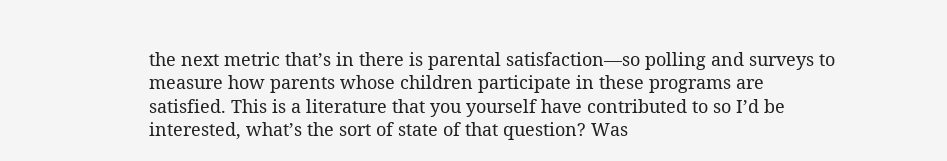the next metric that’s in there is parental satisfaction—so polling and surveys to measure how parents whose children participate in these programs are satisfied. This is a literature that you yourself have contributed to so I’d be interested, what’s the sort of state of that question? Was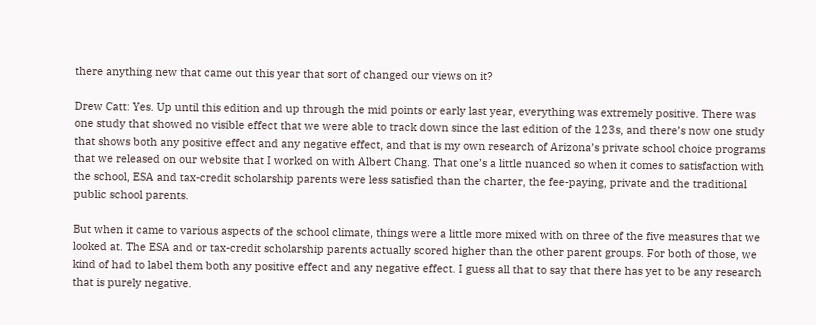there anything new that came out this year that sort of changed our views on it?

Drew Catt: Yes. Up until this edition and up through the mid points or early last year, everything was extremely positive. There was one study that showed no visible effect that we were able to track down since the last edition of the 123s, and there’s now one study that shows both any positive effect and any negative effect, and that is my own research of Arizona’s private school choice programs that we released on our website that I worked on with Albert Chang. That one’s a little nuanced so when it comes to satisfaction with the school, ESA and tax-credit scholarship parents were less satisfied than the charter, the fee-paying, private and the traditional public school parents.

But when it came to various aspects of the school climate, things were a little more mixed with on three of the five measures that we looked at. The ESA and or tax-credit scholarship parents actually scored higher than the other parent groups. For both of those, we kind of had to label them both any positive effect and any negative effect. I guess all that to say that there has yet to be any research that is purely negative.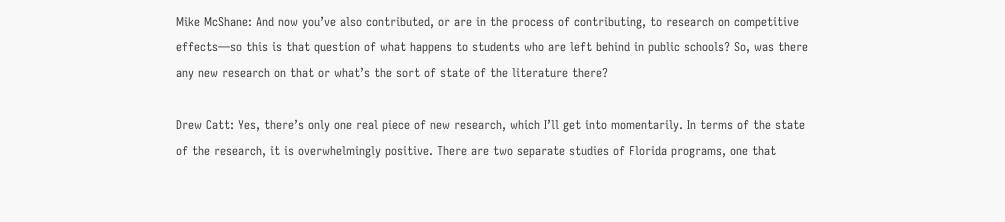Mike McShane: And now you’ve also contributed, or are in the process of contributing, to research on competitive effects—so this is that question of what happens to students who are left behind in public schools? So, was there any new research on that or what’s the sort of state of the literature there?

Drew Catt: Yes, there’s only one real piece of new research, which I’ll get into momentarily. In terms of the state of the research, it is overwhelmingly positive. There are two separate studies of Florida programs, one that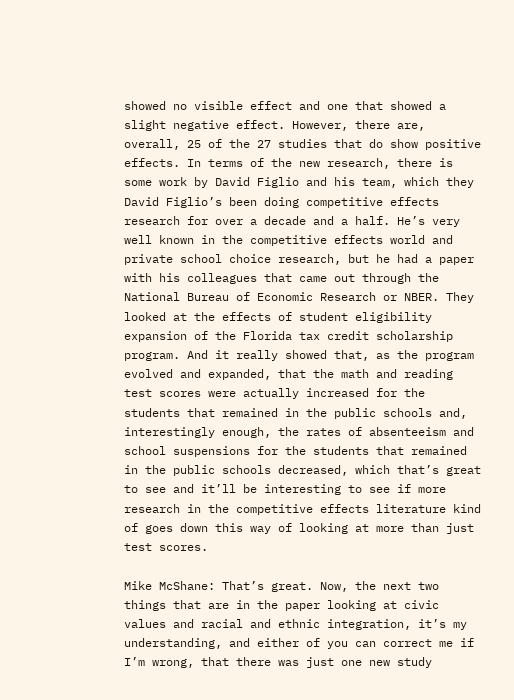showed no visible effect and one that showed a slight negative effect. However, there are, overall, 25 of the 27 studies that do show positive effects. In terms of the new research, there is some work by David Figlio and his team, which they David Figlio’s been doing competitive effects research for over a decade and a half. He’s very well known in the competitive effects world and private school choice research, but he had a paper with his colleagues that came out through the National Bureau of Economic Research or NBER. They looked at the effects of student eligibility expansion of the Florida tax credit scholarship program. And it really showed that, as the program evolved and expanded, that the math and reading test scores were actually increased for the students that remained in the public schools and, interestingly enough, the rates of absenteeism and school suspensions for the students that remained in the public schools decreased, which that’s great to see and it’ll be interesting to see if more research in the competitive effects literature kind of goes down this way of looking at more than just test scores.

Mike McShane: That’s great. Now, the next two things that are in the paper looking at civic values and racial and ethnic integration, it’s my understanding, and either of you can correct me if I’m wrong, that there was just one new study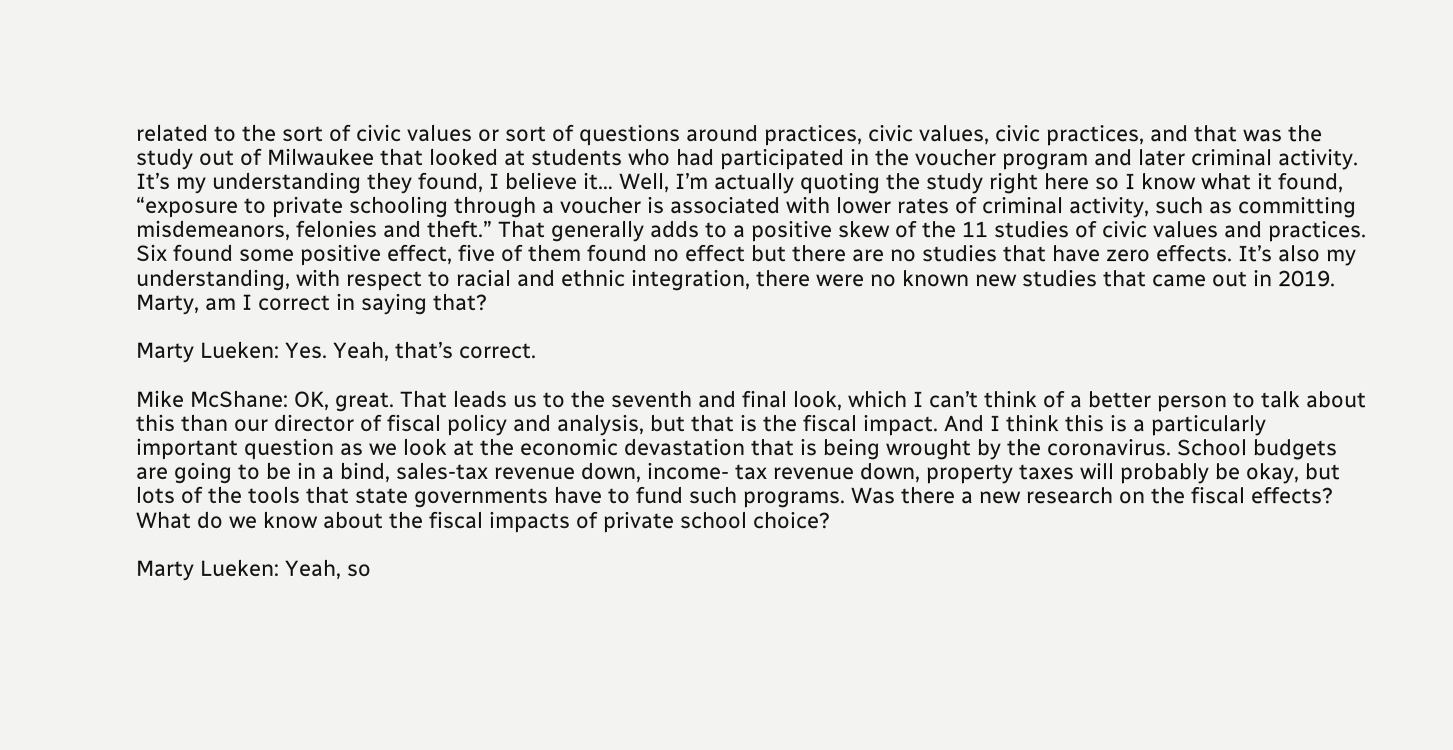related to the sort of civic values or sort of questions around practices, civic values, civic practices, and that was the study out of Milwaukee that looked at students who had participated in the voucher program and later criminal activity. It’s my understanding they found, I believe it… Well, I’m actually quoting the study right here so I know what it found, “exposure to private schooling through a voucher is associated with lower rates of criminal activity, such as committing misdemeanors, felonies and theft.” That generally adds to a positive skew of the 11 studies of civic values and practices. Six found some positive effect, five of them found no effect but there are no studies that have zero effects. It’s also my understanding, with respect to racial and ethnic integration, there were no known new studies that came out in 2019. Marty, am I correct in saying that?

Marty Lueken: Yes. Yeah, that’s correct.

Mike McShane: OK, great. That leads us to the seventh and final look, which I can’t think of a better person to talk about this than our director of fiscal policy and analysis, but that is the fiscal impact. And I think this is a particularly important question as we look at the economic devastation that is being wrought by the coronavirus. School budgets are going to be in a bind, sales-tax revenue down, income- tax revenue down, property taxes will probably be okay, but lots of the tools that state governments have to fund such programs. Was there a new research on the fiscal effects? What do we know about the fiscal impacts of private school choice?

Marty Lueken: Yeah, so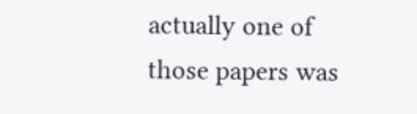actually one of those papers was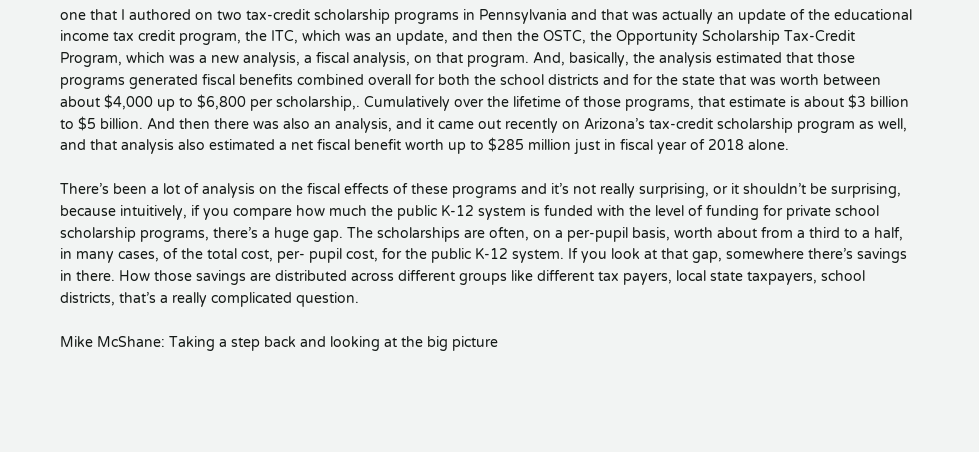one that I authored on two tax-credit scholarship programs in Pennsylvania and that was actually an update of the educational income tax credit program, the ITC, which was an update, and then the OSTC, the Opportunity Scholarship Tax-Credit Program, which was a new analysis, a fiscal analysis, on that program. And, basically, the analysis estimated that those programs generated fiscal benefits combined overall for both the school districts and for the state that was worth between about $4,000 up to $6,800 per scholarship,. Cumulatively over the lifetime of those programs, that estimate is about $3 billion to $5 billion. And then there was also an analysis, and it came out recently on Arizona’s tax-credit scholarship program as well, and that analysis also estimated a net fiscal benefit worth up to $285 million just in fiscal year of 2018 alone.

There’s been a lot of analysis on the fiscal effects of these programs and it’s not really surprising, or it shouldn’t be surprising, because intuitively, if you compare how much the public K-12 system is funded with the level of funding for private school scholarship programs, there’s a huge gap. The scholarships are often, on a per-pupil basis, worth about from a third to a half, in many cases, of the total cost, per- pupil cost, for the public K-12 system. If you look at that gap, somewhere there’s savings in there. How those savings are distributed across different groups like different tax payers, local state taxpayers, school districts, that’s a really complicated question.

Mike McShane: Taking a step back and looking at the big picture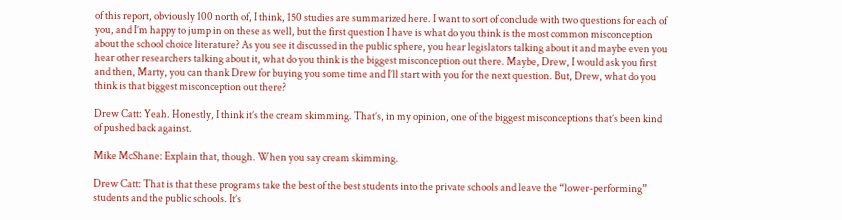of this report, obviously 100 north of, I think, 150 studies are summarized here. I want to sort of conclude with two questions for each of you, and I’m happy to jump in on these as well, but the first question I have is what do you think is the most common misconception about the school choice literature? As you see it discussed in the public sphere, you hear legislators talking about it and maybe even you hear other researchers talking about it, what do you think is the biggest misconception out there. Maybe, Drew, I would ask you first and then, Marty, you can thank Drew for buying you some time and I’ll start with you for the next question. But, Drew, what do you think is that biggest misconception out there?

Drew Catt: Yeah. Honestly, I think it’s the cream skimming. That’s, in my opinion, one of the biggest misconceptions that’s been kind of pushed back against.

Mike McShane: Explain that, though. When you say cream skimming.

Drew Catt: That is that these programs take the best of the best students into the private schools and leave the “lower-performing” students and the public schools. It’s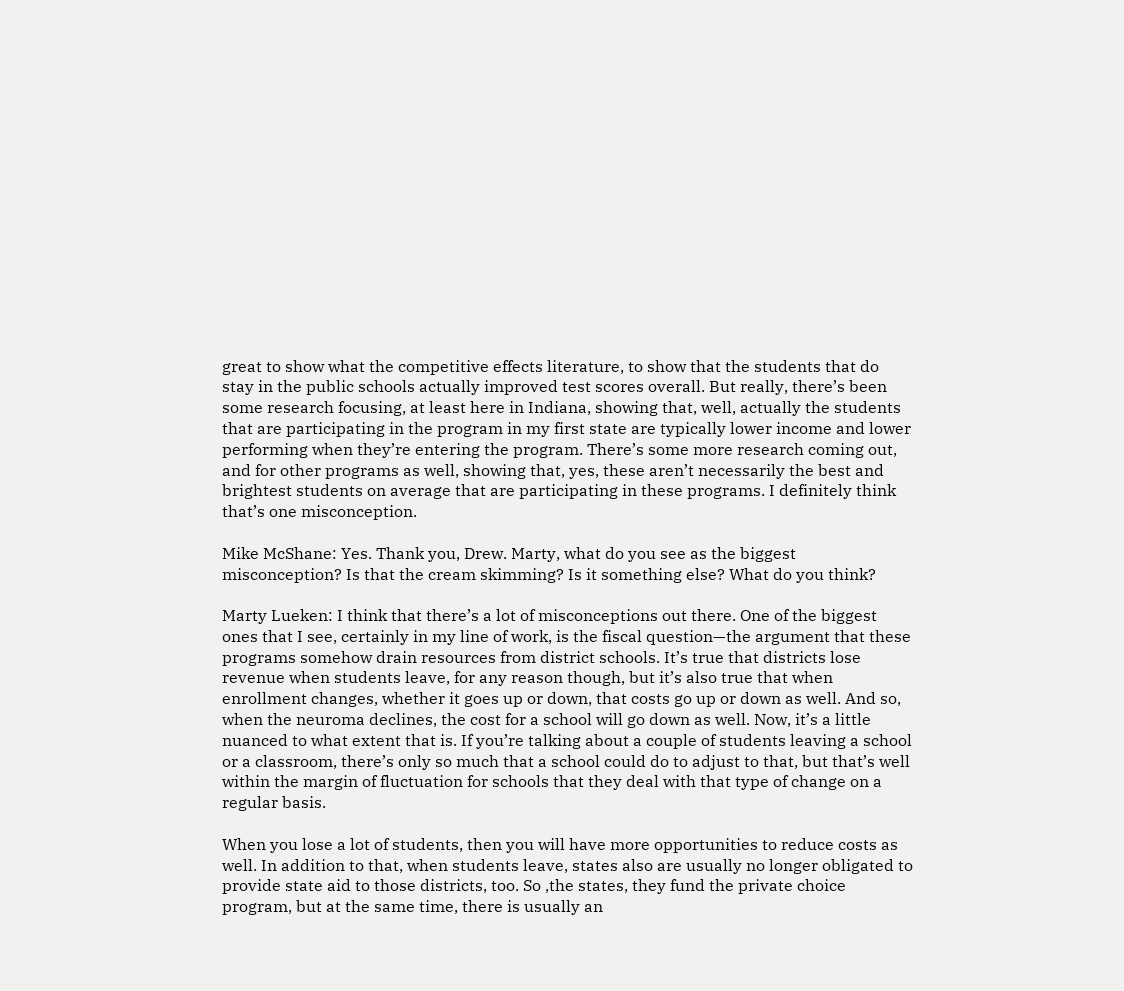great to show what the competitive effects literature, to show that the students that do stay in the public schools actually improved test scores overall. But really, there’s been some research focusing, at least here in Indiana, showing that, well, actually the students that are participating in the program in my first state are typically lower income and lower performing when they’re entering the program. There’s some more research coming out, and for other programs as well, showing that, yes, these aren’t necessarily the best and brightest students on average that are participating in these programs. I definitely think that’s one misconception.

Mike McShane: Yes. Thank you, Drew. Marty, what do you see as the biggest misconception? Is that the cream skimming? Is it something else? What do you think?

Marty Lueken: I think that there’s a lot of misconceptions out there. One of the biggest ones that I see, certainly in my line of work, is the fiscal question—the argument that these programs somehow drain resources from district schools. It’s true that districts lose revenue when students leave, for any reason though, but it’s also true that when enrollment changes, whether it goes up or down, that costs go up or down as well. And so, when the neuroma declines, the cost for a school will go down as well. Now, it’s a little nuanced to what extent that is. If you’re talking about a couple of students leaving a school or a classroom, there’s only so much that a school could do to adjust to that, but that’s well within the margin of fluctuation for schools that they deal with that type of change on a regular basis.

When you lose a lot of students, then you will have more opportunities to reduce costs as well. In addition to that, when students leave, states also are usually no longer obligated to provide state aid to those districts, too. So ,the states, they fund the private choice program, but at the same time, there is usually an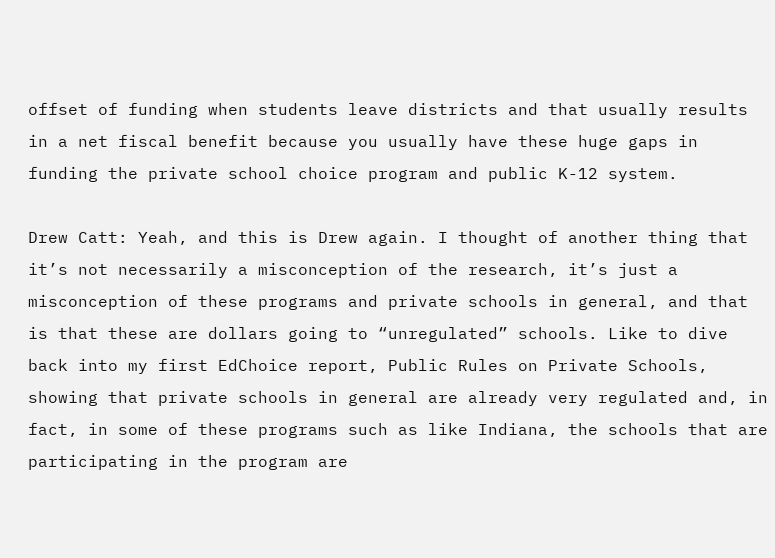offset of funding when students leave districts and that usually results in a net fiscal benefit because you usually have these huge gaps in funding the private school choice program and public K-12 system.

Drew Catt: Yeah, and this is Drew again. I thought of another thing that it’s not necessarily a misconception of the research, it’s just a misconception of these programs and private schools in general, and that is that these are dollars going to “unregulated” schools. Like to dive back into my first EdChoice report, Public Rules on Private Schools, showing that private schools in general are already very regulated and, in fact, in some of these programs such as like Indiana, the schools that are participating in the program are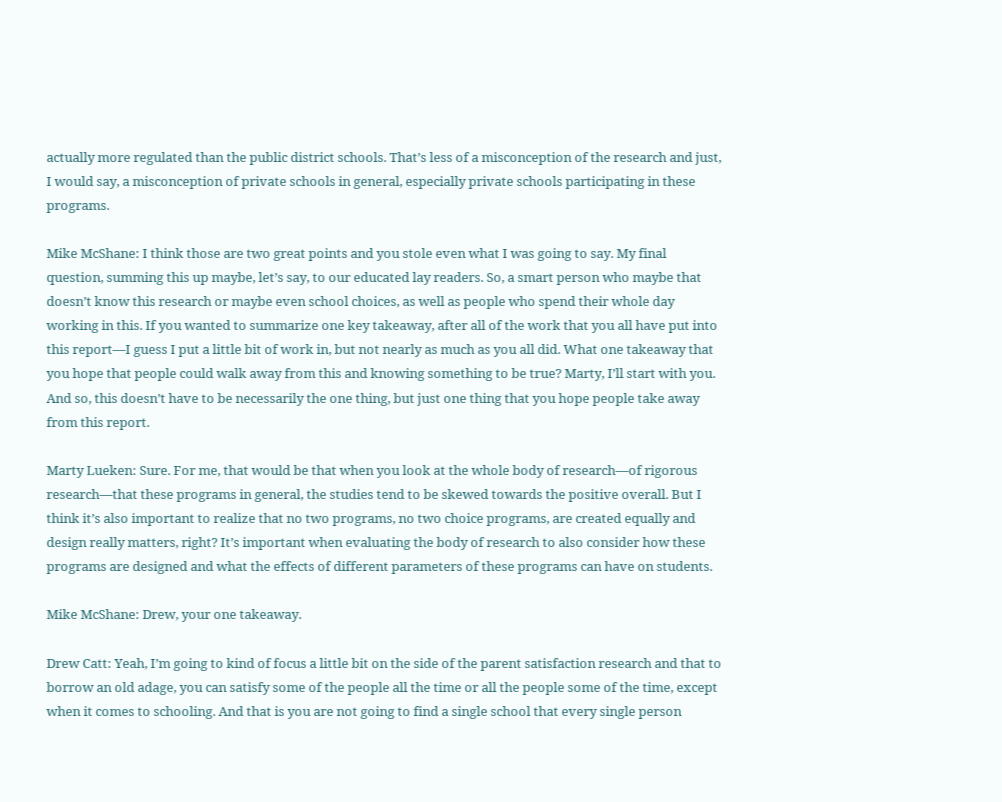actually more regulated than the public district schools. That’s less of a misconception of the research and just, I would say, a misconception of private schools in general, especially private schools participating in these programs.

Mike McShane: I think those are two great points and you stole even what I was going to say. My final question, summing this up maybe, let’s say, to our educated lay readers. So, a smart person who maybe that doesn’t know this research or maybe even school choices, as well as people who spend their whole day working in this. If you wanted to summarize one key takeaway, after all of the work that you all have put into this report—I guess I put a little bit of work in, but not nearly as much as you all did. What one takeaway that you hope that people could walk away from this and knowing something to be true? Marty, I’ll start with you. And so, this doesn’t have to be necessarily the one thing, but just one thing that you hope people take away from this report.

Marty Lueken: Sure. For me, that would be that when you look at the whole body of research—of rigorous research—that these programs in general, the studies tend to be skewed towards the positive overall. But I think it’s also important to realize that no two programs, no two choice programs, are created equally and design really matters, right? It’s important when evaluating the body of research to also consider how these programs are designed and what the effects of different parameters of these programs can have on students.

Mike McShane: Drew, your one takeaway.

Drew Catt: Yeah, I’m going to kind of focus a little bit on the side of the parent satisfaction research and that to borrow an old adage, you can satisfy some of the people all the time or all the people some of the time, except when it comes to schooling. And that is you are not going to find a single school that every single person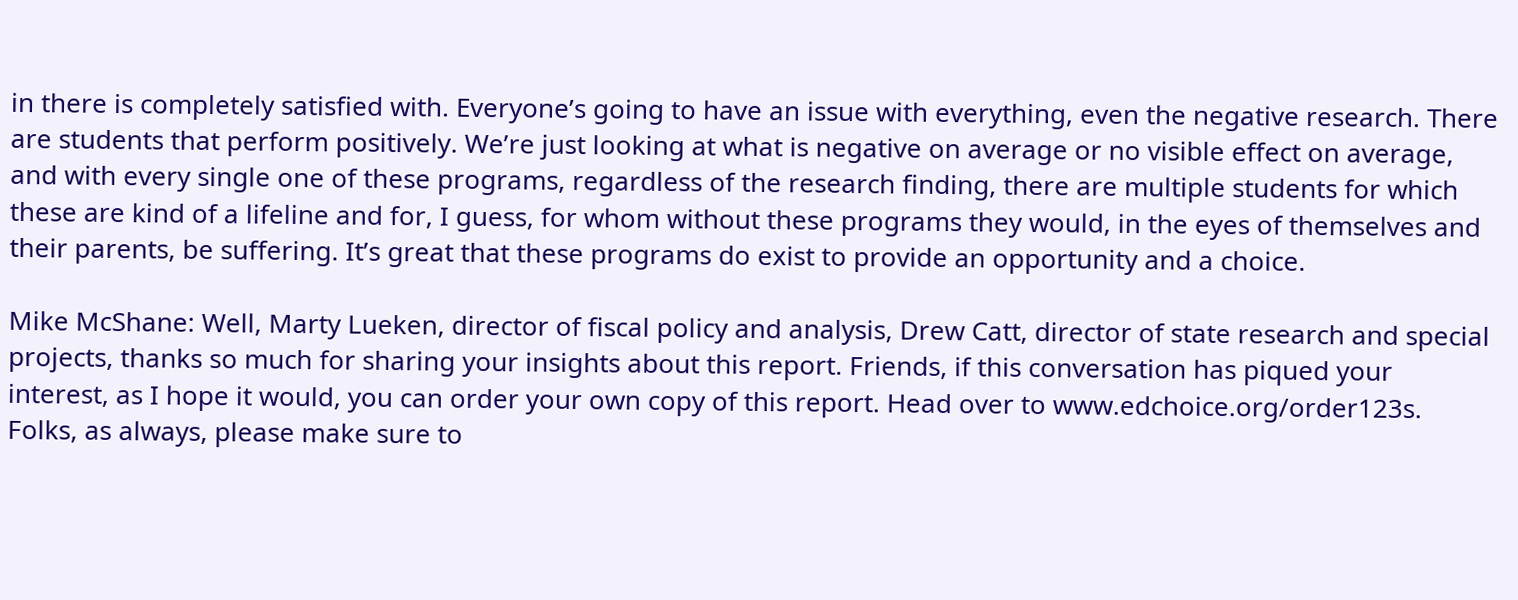in there is completely satisfied with. Everyone’s going to have an issue with everything, even the negative research. There are students that perform positively. We’re just looking at what is negative on average or no visible effect on average, and with every single one of these programs, regardless of the research finding, there are multiple students for which these are kind of a lifeline and for, I guess, for whom without these programs they would, in the eyes of themselves and their parents, be suffering. It’s great that these programs do exist to provide an opportunity and a choice.

Mike McShane: Well, Marty Lueken, director of fiscal policy and analysis, Drew Catt, director of state research and special projects, thanks so much for sharing your insights about this report. Friends, if this conversation has piqued your interest, as I hope it would, you can order your own copy of this report. Head over to www.edchoice.org/order123s. Folks, as always, please make sure to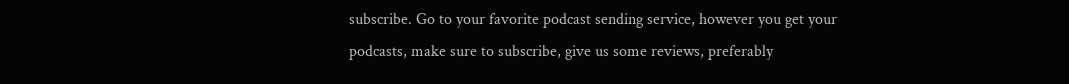subscribe. Go to your favorite podcast sending service, however you get your podcasts, make sure to subscribe, give us some reviews, preferably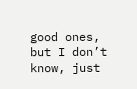good ones, but I don’t know, just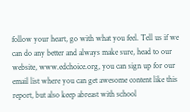follow your heart, go with what you feel. Tell us if we can do any better and always make sure, head to our website, www.edchoice.org, you can sign up for our email list where you can get awesome content like this report, but also keep abreast with school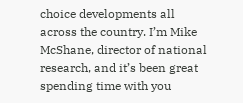choice developments all across the country. I’m Mike McShane, director of national research, and it’s been great spending time with you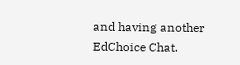and having another EdChoice Chat.